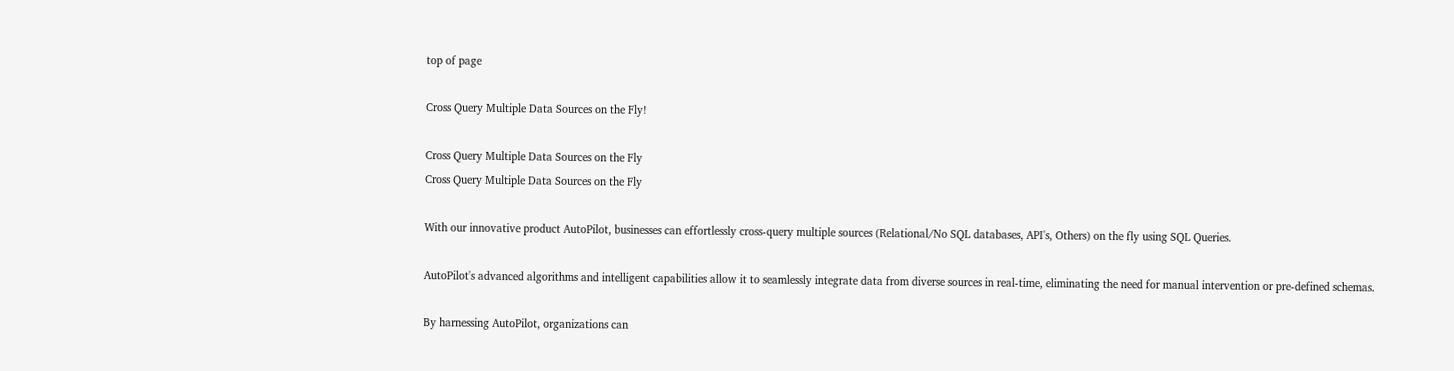top of page

Cross Query Multiple Data Sources on the Fly!

Cross Query Multiple Data Sources on the Fly
Cross Query Multiple Data Sources on the Fly

With our innovative product AutoPilot, businesses can effortlessly cross-query multiple sources (Relational/No SQL databases, API's, Others) on the fly using SQL Queries.

AutoPilot's advanced algorithms and intelligent capabilities allow it to seamlessly integrate data from diverse sources in real-time, eliminating the need for manual intervention or pre-defined schemas.

By harnessing AutoPilot, organizations can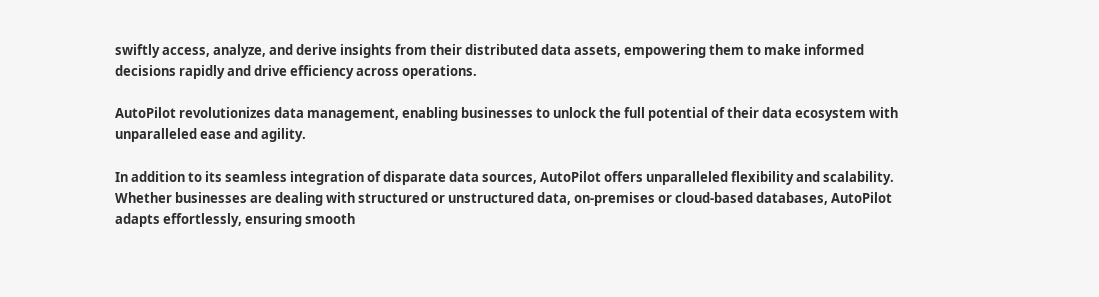swiftly access, analyze, and derive insights from their distributed data assets, empowering them to make informed decisions rapidly and drive efficiency across operations.

AutoPilot revolutionizes data management, enabling businesses to unlock the full potential of their data ecosystem with unparalleled ease and agility.

In addition to its seamless integration of disparate data sources, AutoPilot offers unparalleled flexibility and scalability. Whether businesses are dealing with structured or unstructured data, on-premises or cloud-based databases, AutoPilot adapts effortlessly, ensuring smooth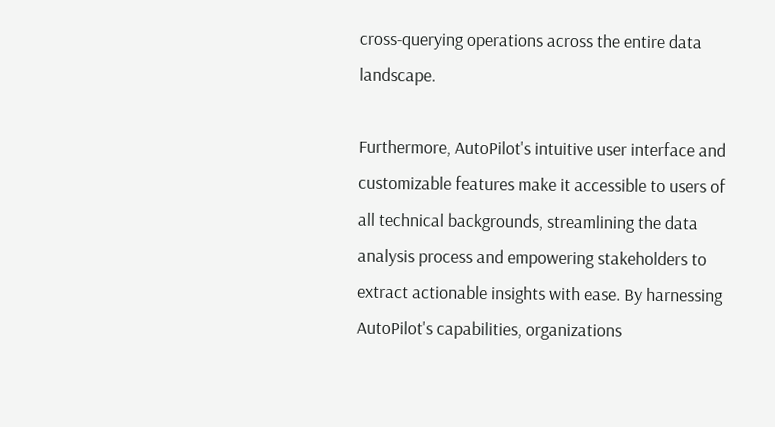cross-querying operations across the entire data landscape.

Furthermore, AutoPilot's intuitive user interface and customizable features make it accessible to users of all technical backgrounds, streamlining the data analysis process and empowering stakeholders to extract actionable insights with ease. By harnessing AutoPilot's capabilities, organizations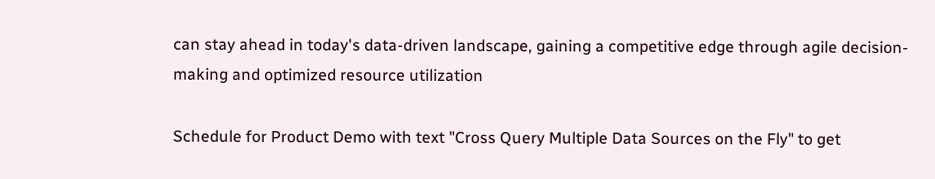can stay ahead in today's data-driven landscape, gaining a competitive edge through agile decision-making and optimized resource utilization

Schedule for Product Demo with text "Cross Query Multiple Data Sources on the Fly" to get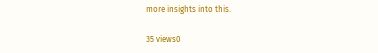more insights into this.

35 views0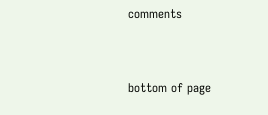comments


bottom of page